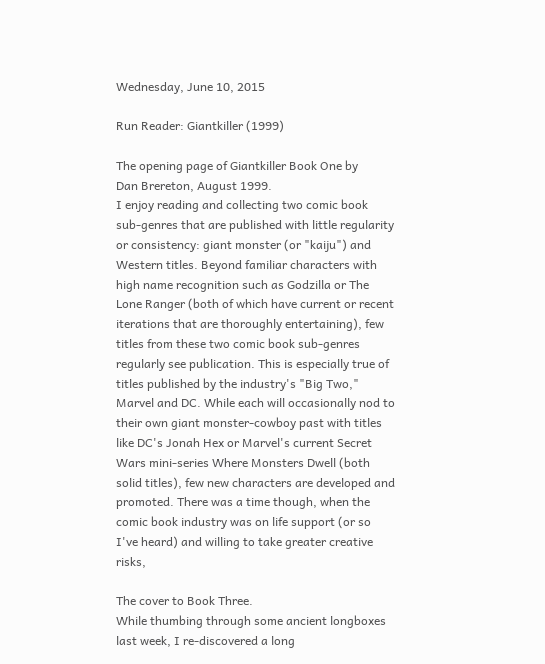Wednesday, June 10, 2015

Run Reader: Giantkiller (1999)

The opening page of Giantkiller Book One by
Dan Brereton, August 1999.
I enjoy reading and collecting two comic book sub-genres that are published with little regularity or consistency: giant monster (or "kaiju") and Western titles. Beyond familiar characters with high name recognition such as Godzilla or The Lone Ranger (both of which have current or recent iterations that are thoroughly entertaining), few titles from these two comic book sub-genres regularly see publication. This is especially true of titles published by the industry's "Big Two," Marvel and DC. While each will occasionally nod to their own giant monster-cowboy past with titles like DC's Jonah Hex or Marvel's current Secret Wars mini-series Where Monsters Dwell (both solid titles), few new characters are developed and promoted. There was a time though, when the comic book industry was on life support (or so I've heard) and willing to take greater creative risks,

The cover to Book Three.
While thumbing through some ancient longboxes last week, I re-discovered a long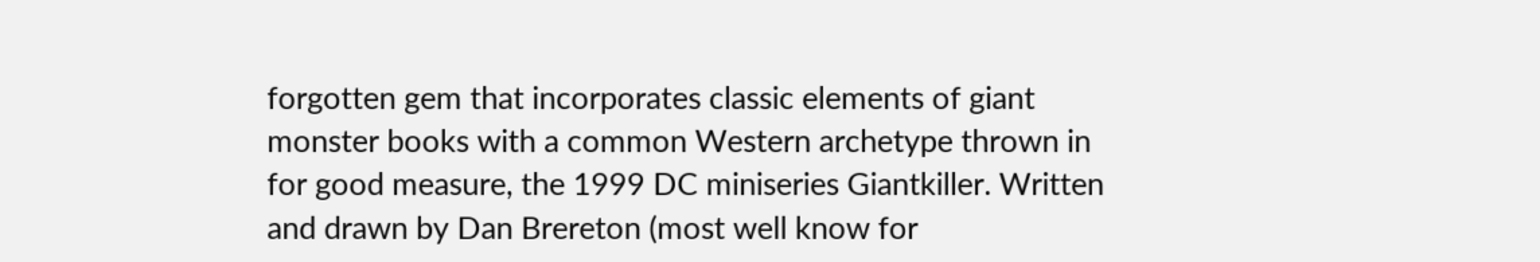forgotten gem that incorporates classic elements of giant monster books with a common Western archetype thrown in for good measure, the 1999 DC miniseries Giantkiller. Written and drawn by Dan Brereton (most well know for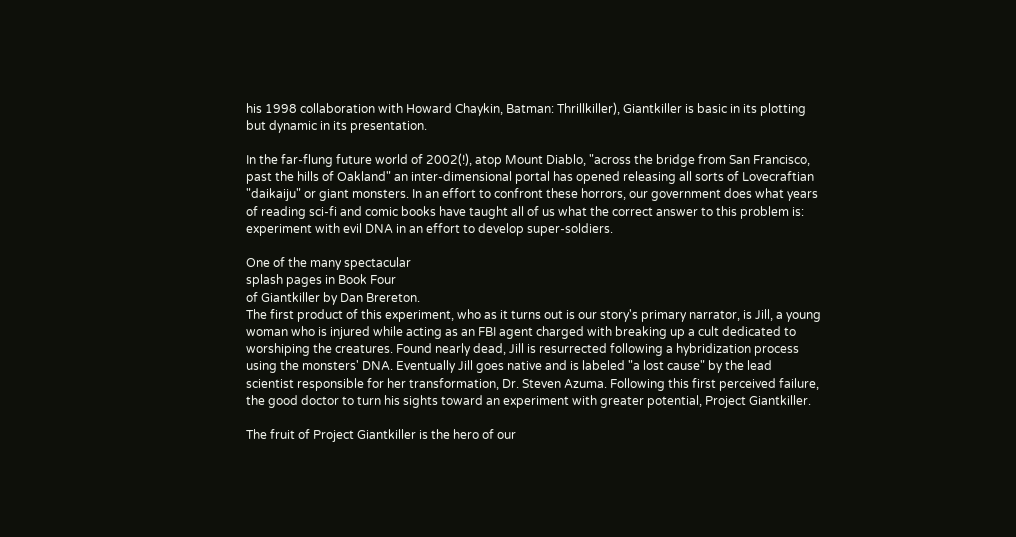his 1998 collaboration with Howard Chaykin, Batman: Thrillkiller), Giantkiller is basic in its plotting but dynamic in its presentation.

In the far-flung future world of 2002(!), atop Mount Diablo, "across the bridge from San Francisco, past the hills of Oakland" an inter-dimensional portal has opened releasing all sorts of Lovecraftian "daikaiju" or giant monsters. In an effort to confront these horrors, our government does what years of reading sci-fi and comic books have taught all of us what the correct answer to this problem is: experiment with evil DNA in an effort to develop super-soldiers.

One of the many spectacular
splash pages in Book Four
of Giantkiller by Dan Brereton.
The first product of this experiment, who as it turns out is our story's primary narrator, is Jill, a young woman who is injured while acting as an FBI agent charged with breaking up a cult dedicated to worshiping the creatures. Found nearly dead, Jill is resurrected following a hybridization process using the monsters' DNA. Eventually Jill goes native and is labeled "a lost cause" by the lead scientist responsible for her transformation, Dr. Steven Azuma. Following this first perceived failure, the good doctor to turn his sights toward an experiment with greater potential, Project Giantkiller.

The fruit of Project Giantkiller is the hero of our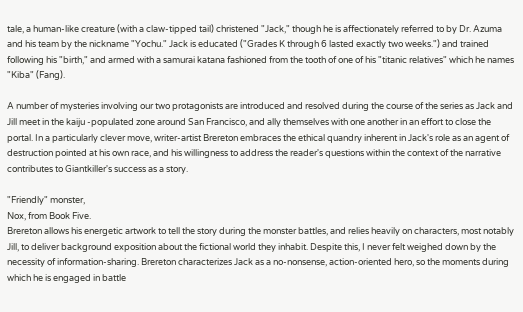tale, a human-like creature (with a claw-tipped tail) christened "Jack," though he is affectionately referred to by Dr. Azuma and his team by the nickname "Yochu." Jack is educated ("Grades K through 6 lasted exactly two weeks.") and trained following his "birth," and armed with a samurai katana fashioned from the tooth of one of his "titanic relatives" which he names "Kiba" (Fang).

A number of mysteries involving our two protagonists are introduced and resolved during the course of the series as Jack and Jill meet in the kaiju -populated zone around San Francisco, and ally themselves with one another in an effort to close the portal. In a particularly clever move, writer-artist Brereton embraces the ethical quandry inherent in Jack's role as an agent of destruction pointed at his own race, and his willingness to address the reader's questions within the context of the narrative contributes to Giantkiller's success as a story.

"Friendly" monster,
Nox, from Book Five.
Brereton allows his energetic artwork to tell the story during the monster battles, and relies heavily on characters, most notably Jill, to deliver background exposition about the fictional world they inhabit. Despite this, I never felt weighed down by the necessity of information-sharing. Brereton characterizes Jack as a no-nonsense, action-oriented hero, so the moments during which he is engaged in battle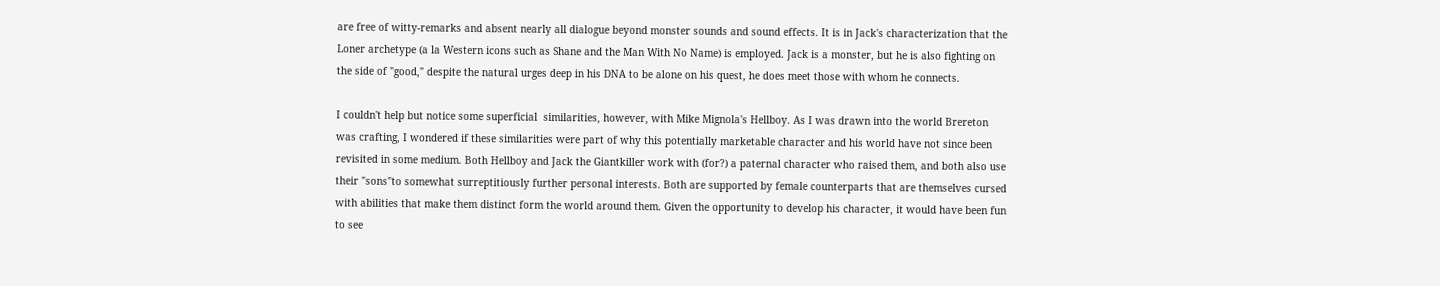are free of witty-remarks and absent nearly all dialogue beyond monster sounds and sound effects. It is in Jack's characterization that the Loner archetype (a la Western icons such as Shane and the Man With No Name) is employed. Jack is a monster, but he is also fighting on the side of "good," despite the natural urges deep in his DNA to be alone on his quest, he does meet those with whom he connects.

I couldn't help but notice some superficial  similarities, however, with Mike Mignola's Hellboy. As I was drawn into the world Brereton was crafting, I wondered if these similarities were part of why this potentially marketable character and his world have not since been revisited in some medium. Both Hellboy and Jack the Giantkiller work with (for?) a paternal character who raised them, and both also use their "sons"to somewhat surreptitiously further personal interests. Both are supported by female counterparts that are themselves cursed with abilities that make them distinct form the world around them. Given the opportunity to develop his character, it would have been fun to see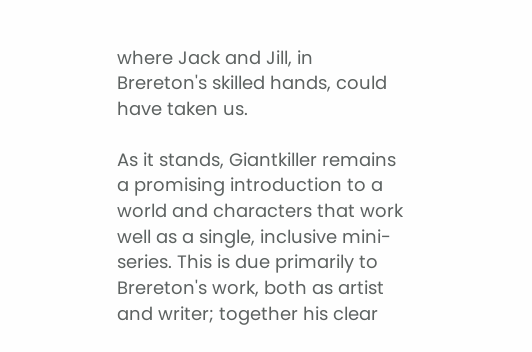where Jack and Jill, in Brereton's skilled hands, could have taken us.

As it stands, Giantkiller remains a promising introduction to a world and characters that work well as a single, inclusive mini-series. This is due primarily to Brereton's work, both as artist and writer; together his clear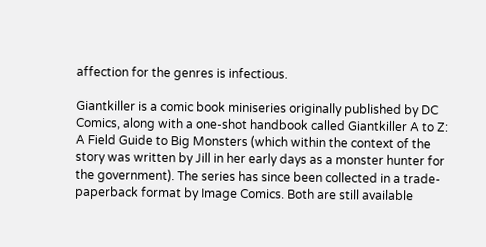affection for the genres is infectious.

Giantkiller is a comic book miniseries originally published by DC Comics, along with a one-shot handbook called Giantkiller A to Z: A Field Guide to Big Monsters (which within the context of the story was written by Jill in her early days as a monster hunter for the government). The series has since been collected in a trade-paperback format by Image Comics. Both are still available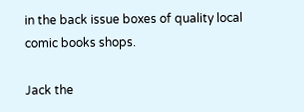in the back issue boxes of quality local comic books shops.

Jack the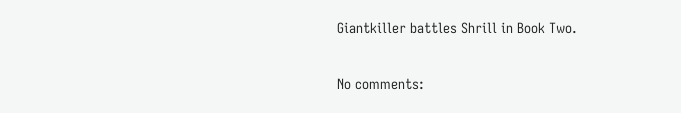Giantkiller battles Shrill in Book Two.

No comments: